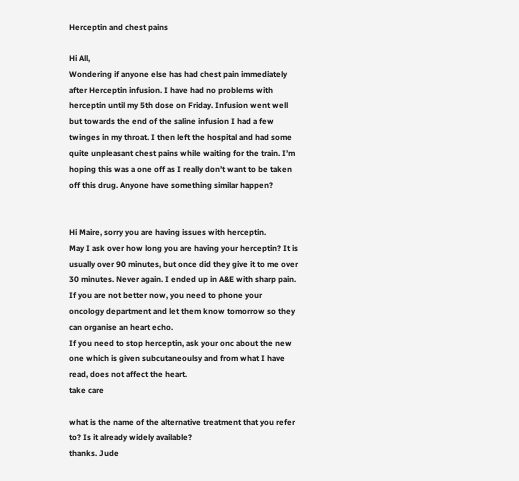Herceptin and chest pains

Hi All,
Wondering if anyone else has had chest pain immediately after Herceptin infusion. I have had no problems with herceptin until my 5th dose on Friday. Infusion went well but towards the end of the saline infusion I had a few twinges in my throat. I then left the hospital and had some quite unpleasant chest pains while waiting for the train. I’m hoping this was a one off as I really don’t want to be taken off this drug. Anyone have something similar happen?


Hi Maire, sorry you are having issues with herceptin.
May I ask over how long you are having your herceptin? It is usually over 90 minutes, but once did they give it to me over 30 minutes. Never again. I ended up in A&E with sharp pain. If you are not better now, you need to phone your oncology department and let them know tomorrow so they can organise an heart echo.
If you need to stop herceptin, ask your onc about the new one which is given subcutaneoulsy and from what I have read, does not affect the heart.
take care

what is the name of the alternative treatment that you refer to? Is it already widely available?
thanks. Jude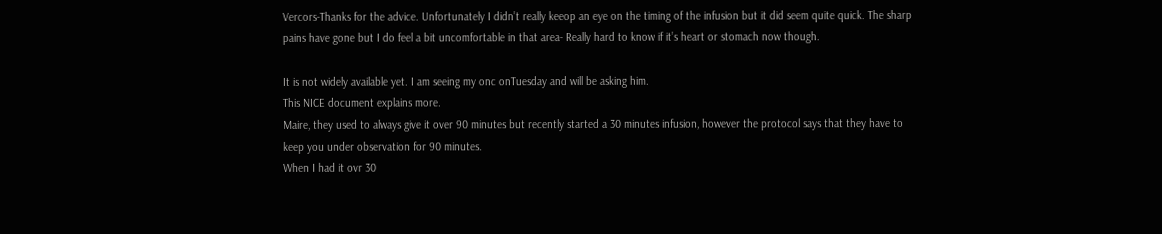Vercors-Thanks for the advice. Unfortunately I didn’t really keeop an eye on the timing of the infusion but it did seem quite quick. The sharp pains have gone but I do feel a bit uncomfortable in that area- Really hard to know if it’s heart or stomach now though.

It is not widely available yet. I am seeing my onc onTuesday and will be asking him.
This NICE document explains more.
Maire, they used to always give it over 90 minutes but recently started a 30 minutes infusion, however the protocol says that they have to keep you under observation for 90 minutes.
When I had it ovr 30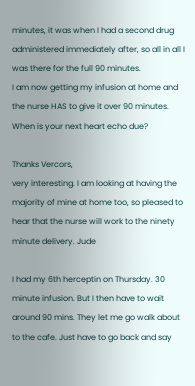minutes, it was when I had a second drug administered immediately after, so all in all I was there for the full 90 minutes.
I am now getting my infusion at home and the nurse HAS to give it over 90 minutes.
When is your next heart echo due?

Thanks Vercors,
very interesting. I am looking at having the majority of mine at home too, so pleased to hear that the nurse will work to the ninety minute delivery. Jude

I had my 6th herceptin on Thursday. 30 minute infusion. But I then have to wait around 90 mins. They let me go walk about to the cafe. Just have to go back and say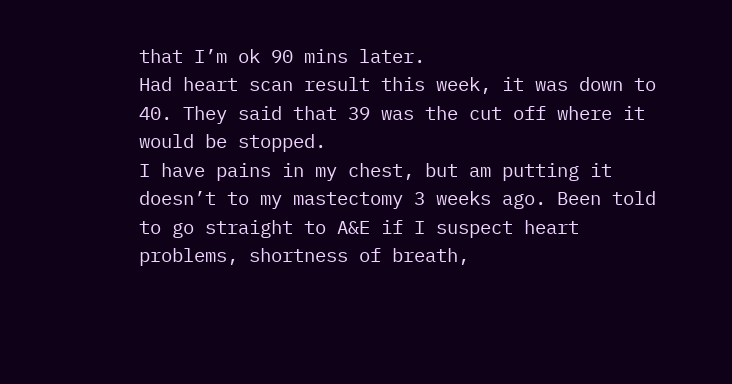that I’m ok 90 mins later.
Had heart scan result this week, it was down to 40. They said that 39 was the cut off where it would be stopped.
I have pains in my chest, but am putting it doesn’t to my mastectomy 3 weeks ago. Been told to go straight to A&E if I suspect heart problems, shortness of breath,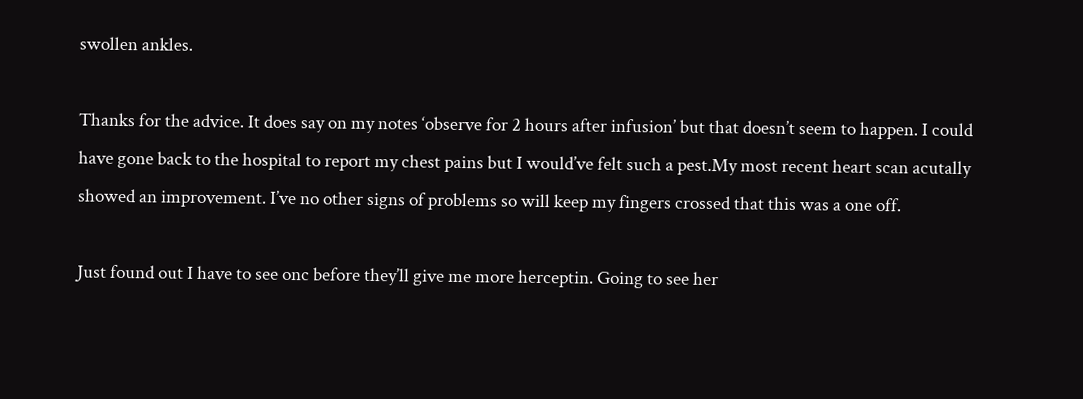swollen ankles.

Thanks for the advice. It does say on my notes ‘observe for 2 hours after infusion’ but that doesn’t seem to happen. I could have gone back to the hospital to report my chest pains but I would’ve felt such a pest.My most recent heart scan acutally showed an improvement. I’ve no other signs of problems so will keep my fingers crossed that this was a one off.

Just found out I have to see onc before they’ll give me more herceptin. Going to see her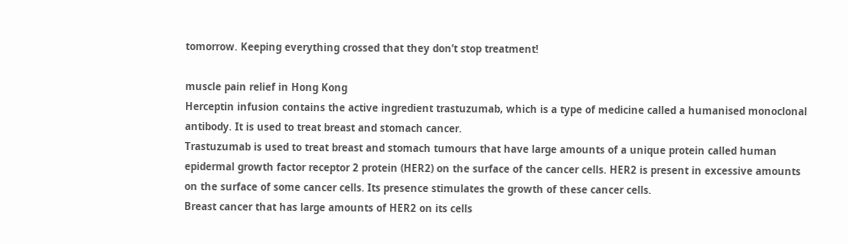tomorrow. Keeping everything crossed that they don’t stop treatment!

muscle pain relief in Hong Kong
Herceptin infusion contains the active ingredient trastuzumab, which is a type of medicine called a humanised monoclonal antibody. It is used to treat breast and stomach cancer.
Trastuzumab is used to treat breast and stomach tumours that have large amounts of a unique protein called human epidermal growth factor receptor 2 protein (HER2) on the surface of the cancer cells. HER2 is present in excessive amounts on the surface of some cancer cells. Its presence stimulates the growth of these cancer cells.
Breast cancer that has large amounts of HER2 on its cells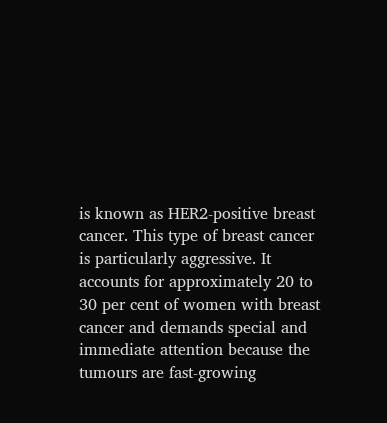is known as HER2-positive breast cancer. This type of breast cancer is particularly aggressive. It accounts for approximately 20 to 30 per cent of women with breast cancer and demands special and immediate attention because the tumours are fast-growing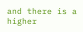and there is a higher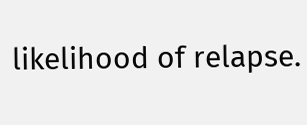likelihood of relapse.